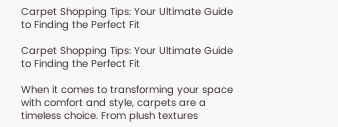Carpet Shopping Tips: Your Ultimate Guide to Finding the Perfect Fit

Carpet Shopping Tips: Your Ultimate Guide to Finding the Perfect Fit

When it comes to transforming your space with comfort and style, carpets are a timeless choice. From plush textures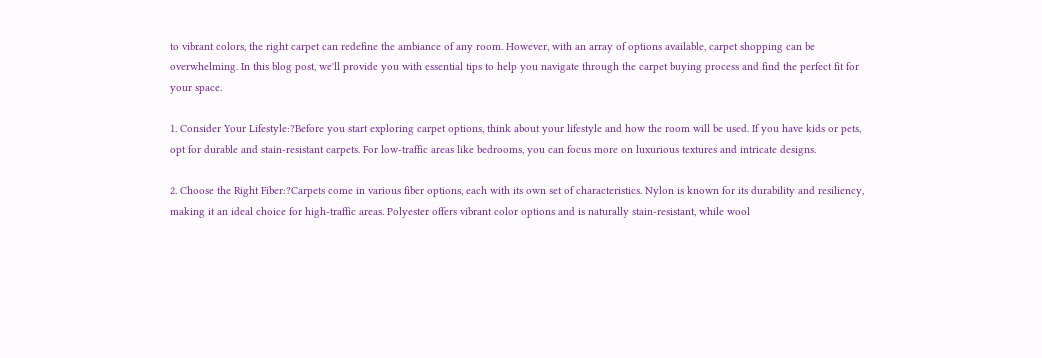to vibrant colors, the right carpet can redefine the ambiance of any room. However, with an array of options available, carpet shopping can be overwhelming. In this blog post, we'll provide you with essential tips to help you navigate through the carpet buying process and find the perfect fit for your space.

1. Consider Your Lifestyle:?Before you start exploring carpet options, think about your lifestyle and how the room will be used. If you have kids or pets, opt for durable and stain-resistant carpets. For low-traffic areas like bedrooms, you can focus more on luxurious textures and intricate designs.

2. Choose the Right Fiber:?Carpets come in various fiber options, each with its own set of characteristics. Nylon is known for its durability and resiliency, making it an ideal choice for high-traffic areas. Polyester offers vibrant color options and is naturally stain-resistant, while wool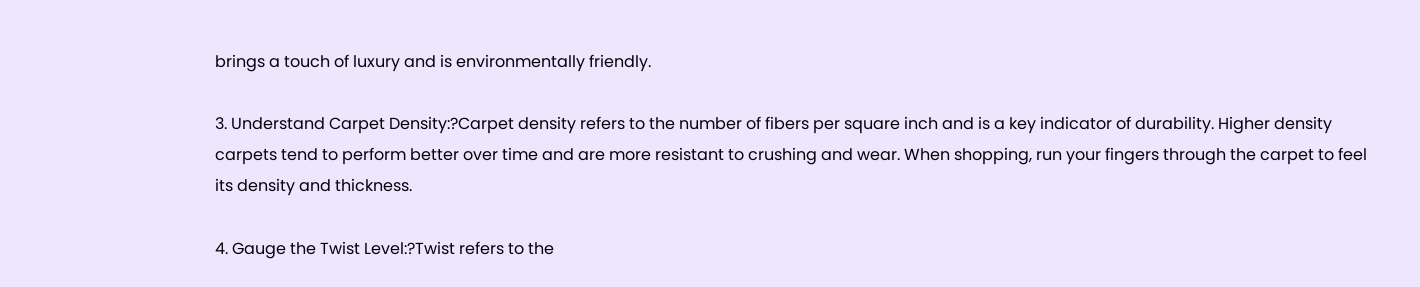brings a touch of luxury and is environmentally friendly.

3. Understand Carpet Density:?Carpet density refers to the number of fibers per square inch and is a key indicator of durability. Higher density carpets tend to perform better over time and are more resistant to crushing and wear. When shopping, run your fingers through the carpet to feel its density and thickness.

4. Gauge the Twist Level:?Twist refers to the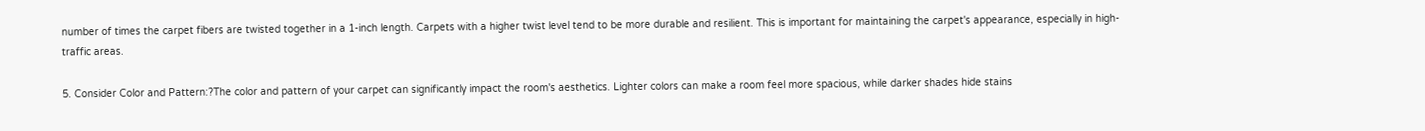number of times the carpet fibers are twisted together in a 1-inch length. Carpets with a higher twist level tend to be more durable and resilient. This is important for maintaining the carpet's appearance, especially in high-traffic areas.

5. Consider Color and Pattern:?The color and pattern of your carpet can significantly impact the room's aesthetics. Lighter colors can make a room feel more spacious, while darker shades hide stains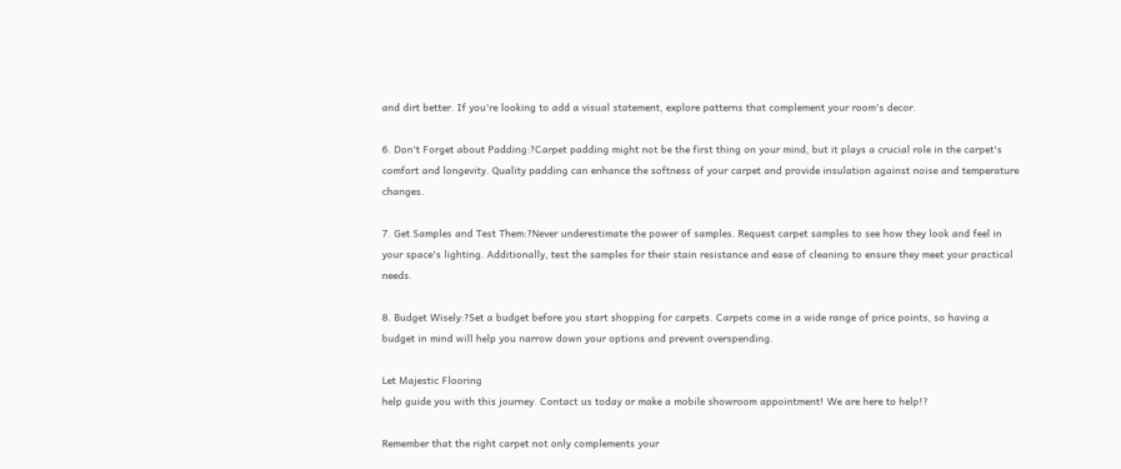and dirt better. If you're looking to add a visual statement, explore patterns that complement your room's decor.

6. Don't Forget about Padding:?Carpet padding might not be the first thing on your mind, but it plays a crucial role in the carpet's comfort and longevity. Quality padding can enhance the softness of your carpet and provide insulation against noise and temperature changes.

7. Get Samples and Test Them:?Never underestimate the power of samples. Request carpet samples to see how they look and feel in your space's lighting. Additionally, test the samples for their stain resistance and ease of cleaning to ensure they meet your practical needs.

8. Budget Wisely:?Set a budget before you start shopping for carpets. Carpets come in a wide range of price points, so having a budget in mind will help you narrow down your options and prevent overspending.

Let Majestic Flooring
help guide you with this journey. Contact us today or make a mobile showroom appointment! We are here to help!?

Remember that the right carpet not only complements your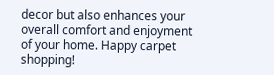decor but also enhances your overall comfort and enjoyment of your home. Happy carpet shopping!